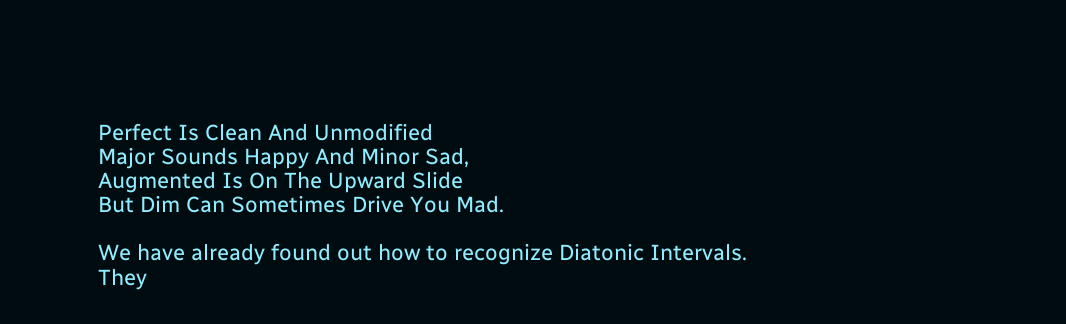Perfect Is Clean And Unmodified
Major Sounds Happy And Minor Sad,
Augmented Is On The Upward Slide
But Dim Can Sometimes Drive You Mad.

We have already found out how to recognize Diatonic Intervals.
They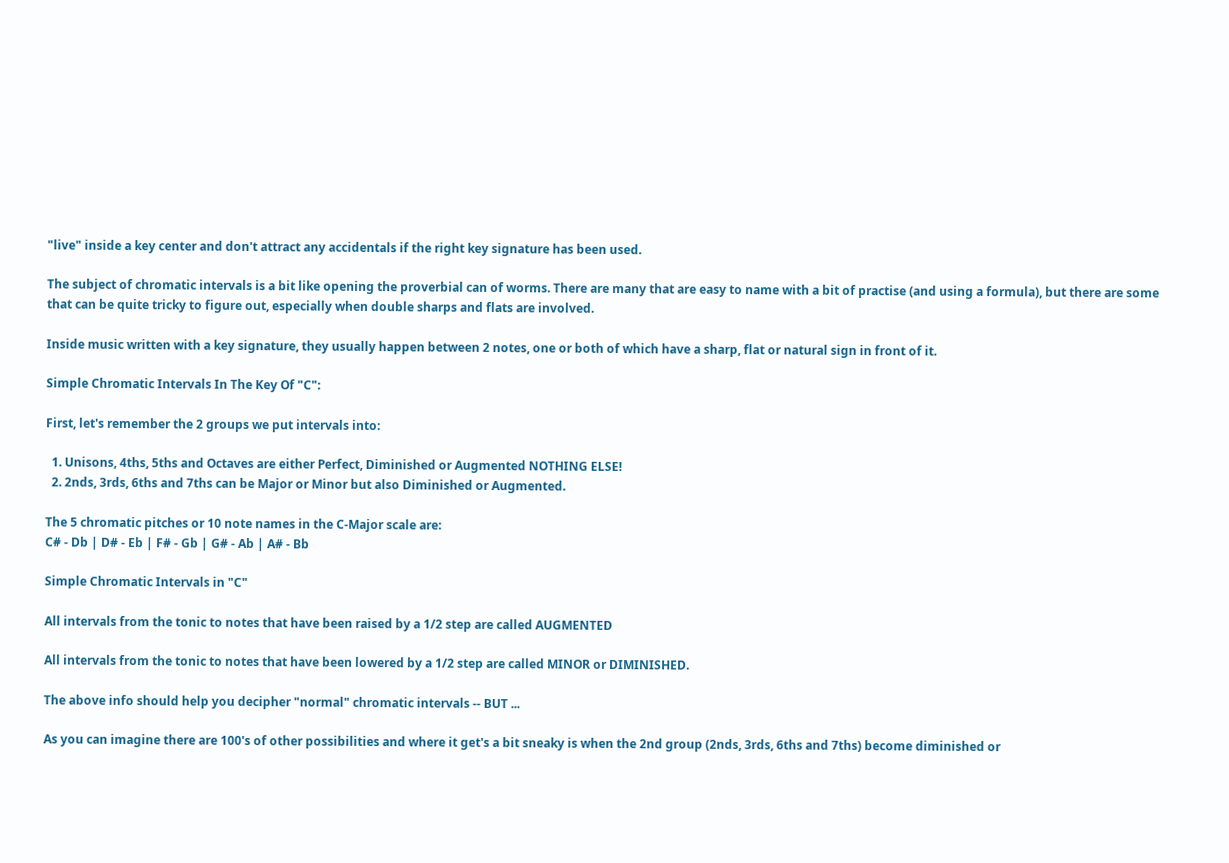"live" inside a key center and don't attract any accidentals if the right key signature has been used.

The subject of chromatic intervals is a bit like opening the proverbial can of worms. There are many that are easy to name with a bit of practise (and using a formula), but there are some that can be quite tricky to figure out, especially when double sharps and flats are involved.

Inside music written with a key signature, they usually happen between 2 notes, one or both of which have a sharp, flat or natural sign in front of it.

Simple Chromatic Intervals In The Key Of "C":

First, let's remember the 2 groups we put intervals into:

  1. Unisons, 4ths, 5ths and Octaves are either Perfect, Diminished or Augmented NOTHING ELSE!
  2. 2nds, 3rds, 6ths and 7ths can be Major or Minor but also Diminished or Augmented.

The 5 chromatic pitches or 10 note names in the C-Major scale are:
C# - Db | D# - Eb | F# - Gb | G# - Ab | A# - Bb

Simple Chromatic Intervals in "C"

All intervals from the tonic to notes that have been raised by a 1/2 step are called AUGMENTED

All intervals from the tonic to notes that have been lowered by a 1/2 step are called MINOR or DIMINISHED.

The above info should help you decipher "normal" chromatic intervals -- BUT ...

As you can imagine there are 100's of other possibilities and where it get's a bit sneaky is when the 2nd group (2nds, 3rds, 6ths and 7ths) become diminished or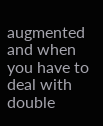augmented and when you have to deal with double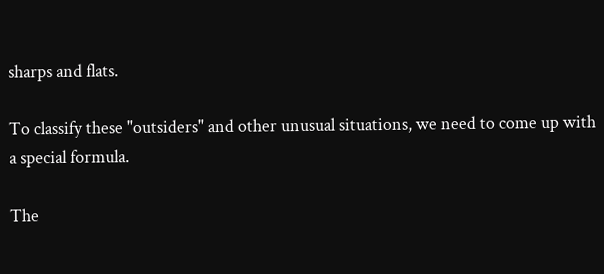sharps and flats.

To classify these "outsiders" and other unusual situations, we need to come up with a special formula.

The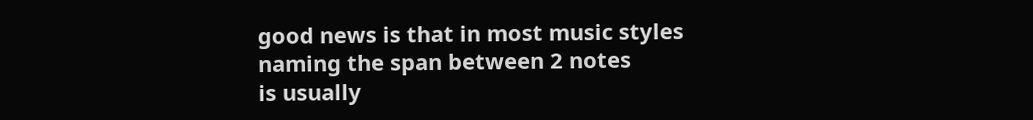good news is that in most music styles
naming the span between 2 notes
is usually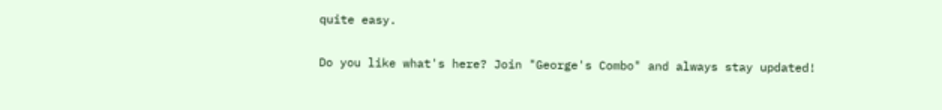quite easy.

Do you like what's here? Join "George's Combo" and always stay updated!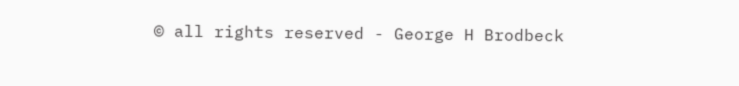© all rights reserved - George H Brodbeck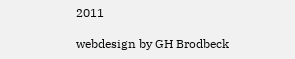2011

webdesign by GH Brodbeck